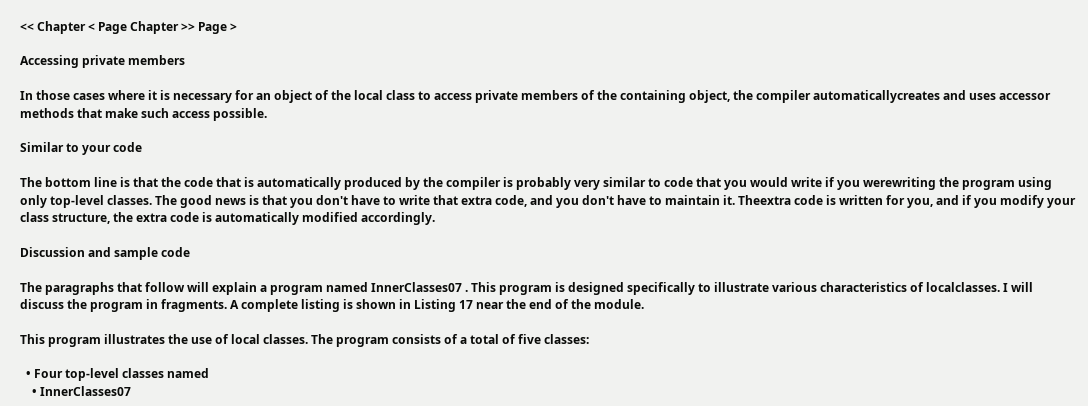<< Chapter < Page Chapter >> Page >

Accessing private members

In those cases where it is necessary for an object of the local class to access private members of the containing object, the compiler automaticallycreates and uses accessor methods that make such access possible.

Similar to your code

The bottom line is that the code that is automatically produced by the compiler is probably very similar to code that you would write if you werewriting the program using only top-level classes. The good news is that you don't have to write that extra code, and you don't have to maintain it. Theextra code is written for you, and if you modify your class structure, the extra code is automatically modified accordingly.

Discussion and sample code

The paragraphs that follow will explain a program named InnerClasses07 . This program is designed specifically to illustrate various characteristics of localclasses. I will discuss the program in fragments. A complete listing is shown in Listing 17 near the end of the module.

This program illustrates the use of local classes. The program consists of a total of five classes:

  • Four top-level classes named
    • InnerClasses07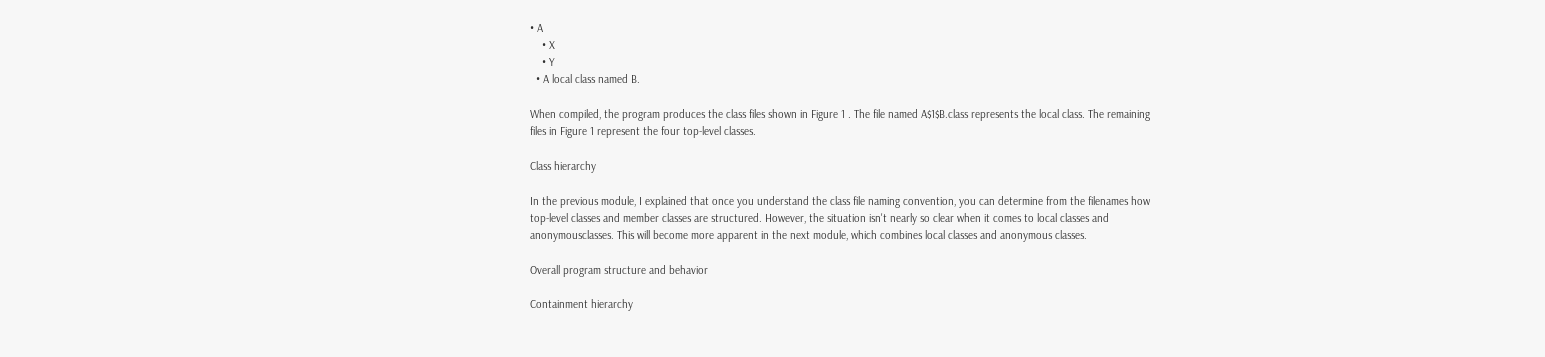• A
    • X
    • Y
  • A local class named B.

When compiled, the program produces the class files shown in Figure 1 . The file named A$1$B.class represents the local class. The remaining files in Figure 1 represent the four top-level classes.

Class hierarchy

In the previous module, I explained that once you understand the class file naming convention, you can determine from the filenames how top-level classes and member classes are structured. However, the situation isn't nearly so clear when it comes to local classes and anonymousclasses. This will become more apparent in the next module, which combines local classes and anonymous classes.

Overall program structure and behavior

Containment hierarchy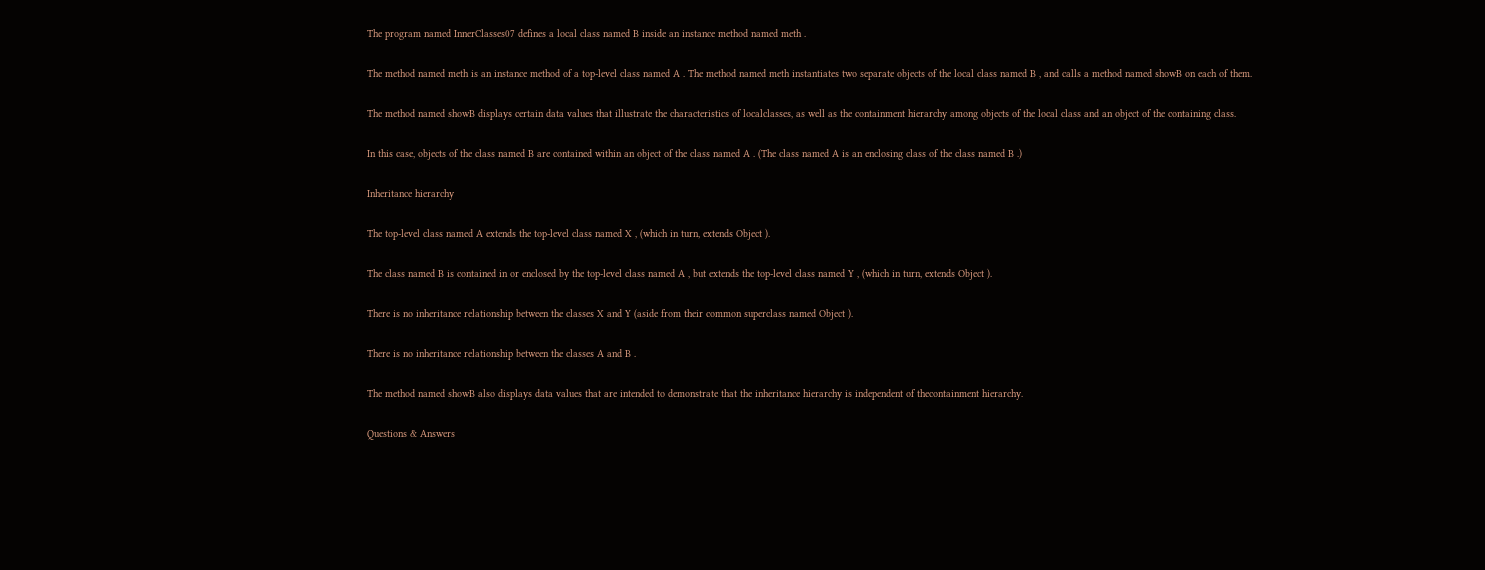The program named InnerClasses07 defines a local class named B inside an instance method named meth .

The method named meth is an instance method of a top-level class named A . The method named meth instantiates two separate objects of the local class named B , and calls a method named showB on each of them.

The method named showB displays certain data values that illustrate the characteristics of localclasses, as well as the containment hierarchy among objects of the local class and an object of the containing class.

In this case, objects of the class named B are contained within an object of the class named A . (The class named A is an enclosing class of the class named B .)

Inheritance hierarchy

The top-level class named A extends the top-level class named X , (which in turn, extends Object ).

The class named B is contained in or enclosed by the top-level class named A , but extends the top-level class named Y , (which in turn, extends Object ).

There is no inheritance relationship between the classes X and Y (aside from their common superclass named Object ).

There is no inheritance relationship between the classes A and B .

The method named showB also displays data values that are intended to demonstrate that the inheritance hierarchy is independent of thecontainment hierarchy.

Questions & Answers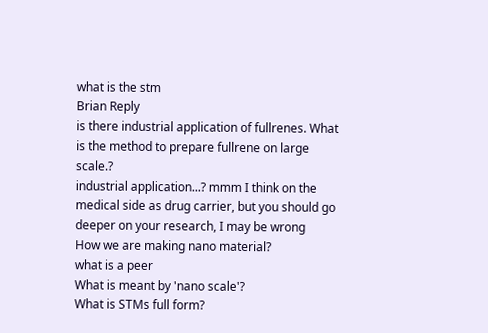what is the stm
Brian Reply
is there industrial application of fullrenes. What is the method to prepare fullrene on large scale.?
industrial application...? mmm I think on the medical side as drug carrier, but you should go deeper on your research, I may be wrong
How we are making nano material?
what is a peer
What is meant by 'nano scale'?
What is STMs full form?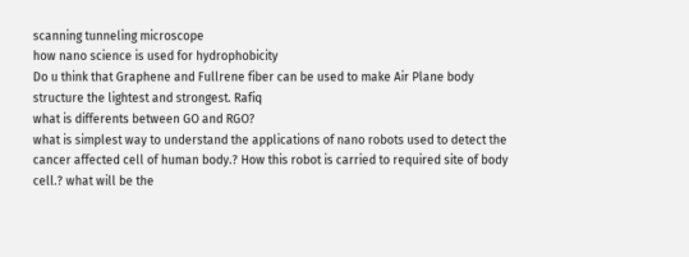scanning tunneling microscope
how nano science is used for hydrophobicity
Do u think that Graphene and Fullrene fiber can be used to make Air Plane body structure the lightest and strongest. Rafiq
what is differents between GO and RGO?
what is simplest way to understand the applications of nano robots used to detect the cancer affected cell of human body.? How this robot is carried to required site of body cell.? what will be the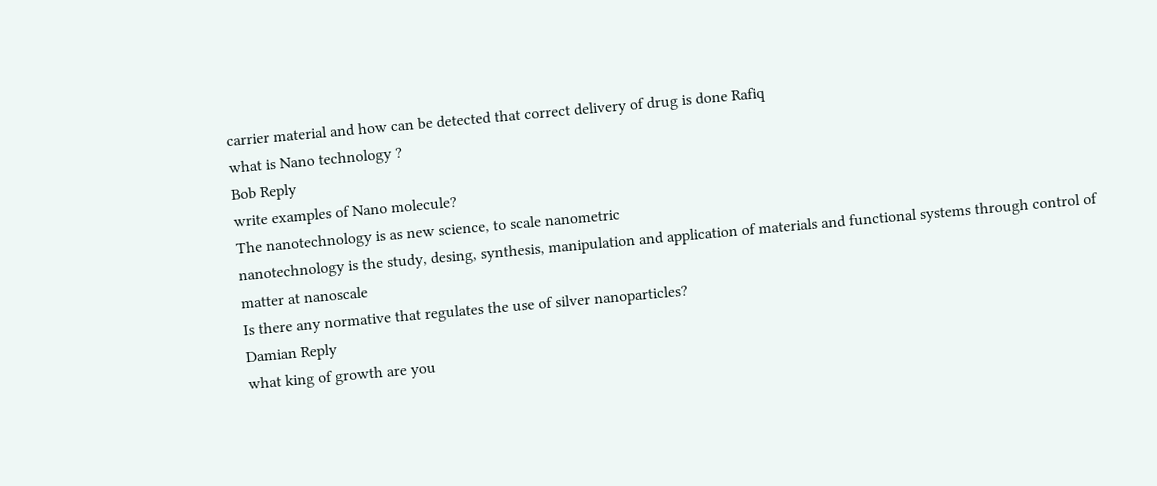carrier material and how can be detected that correct delivery of drug is done Rafiq
what is Nano technology ?
Bob Reply
write examples of Nano molecule?
The nanotechnology is as new science, to scale nanometric
nanotechnology is the study, desing, synthesis, manipulation and application of materials and functional systems through control of matter at nanoscale
Is there any normative that regulates the use of silver nanoparticles?
Damian Reply
what king of growth are you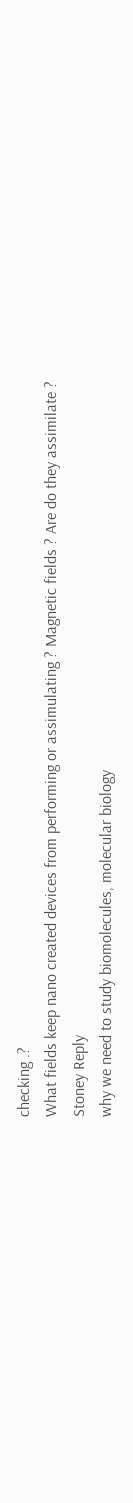checking .?
What fields keep nano created devices from performing or assimulating ? Magnetic fields ? Are do they assimilate ?
Stoney Reply
why we need to study biomolecules, molecular biology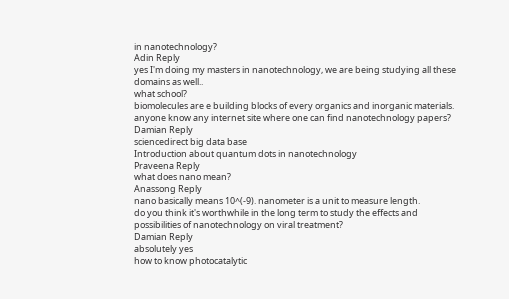in nanotechnology?
Adin Reply
yes I'm doing my masters in nanotechnology, we are being studying all these domains as well..
what school?
biomolecules are e building blocks of every organics and inorganic materials.
anyone know any internet site where one can find nanotechnology papers?
Damian Reply
sciencedirect big data base
Introduction about quantum dots in nanotechnology
Praveena Reply
what does nano mean?
Anassong Reply
nano basically means 10^(-9). nanometer is a unit to measure length.
do you think it's worthwhile in the long term to study the effects and possibilities of nanotechnology on viral treatment?
Damian Reply
absolutely yes
how to know photocatalytic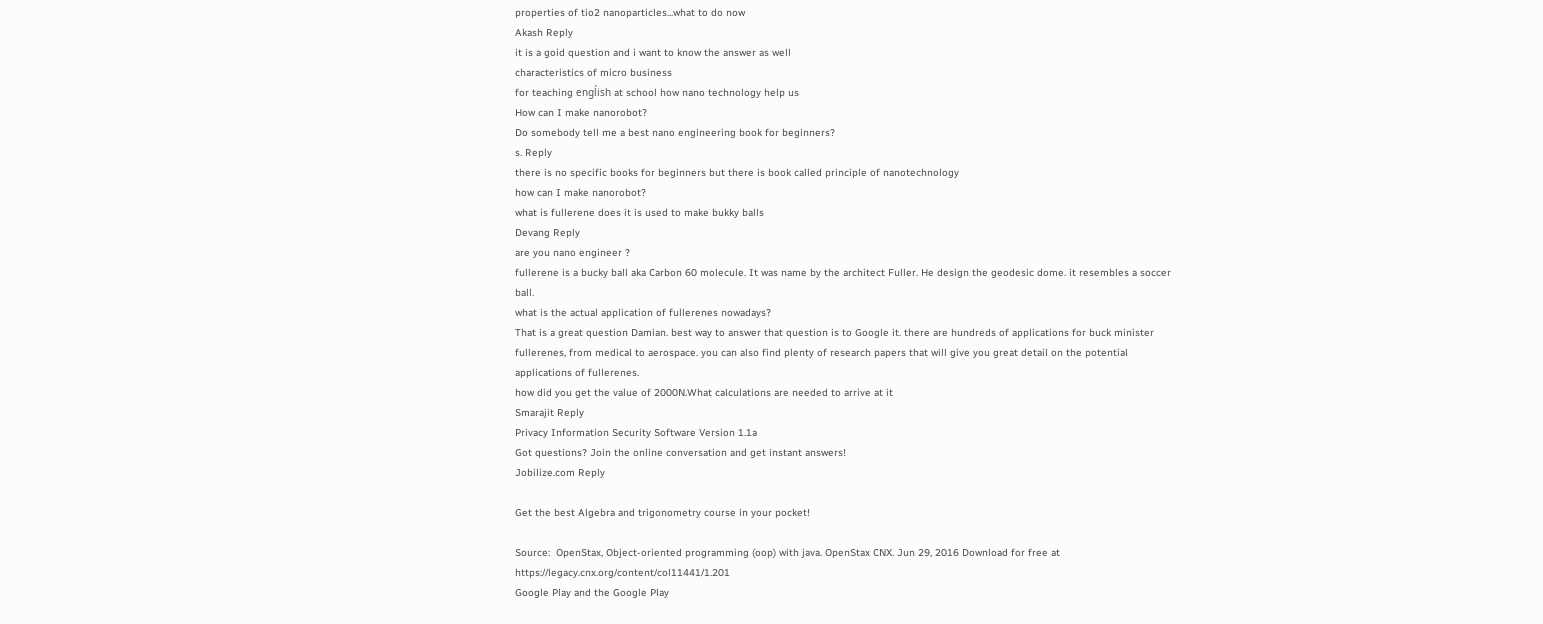properties of tio2 nanoparticles...what to do now
Akash Reply
it is a goid question and i want to know the answer as well
characteristics of micro business
for teaching engĺish at school how nano technology help us
How can I make nanorobot?
Do somebody tell me a best nano engineering book for beginners?
s. Reply
there is no specific books for beginners but there is book called principle of nanotechnology
how can I make nanorobot?
what is fullerene does it is used to make bukky balls
Devang Reply
are you nano engineer ?
fullerene is a bucky ball aka Carbon 60 molecule. It was name by the architect Fuller. He design the geodesic dome. it resembles a soccer ball.
what is the actual application of fullerenes nowadays?
That is a great question Damian. best way to answer that question is to Google it. there are hundreds of applications for buck minister fullerenes, from medical to aerospace. you can also find plenty of research papers that will give you great detail on the potential applications of fullerenes.
how did you get the value of 2000N.What calculations are needed to arrive at it
Smarajit Reply
Privacy Information Security Software Version 1.1a
Got questions? Join the online conversation and get instant answers!
Jobilize.com Reply

Get the best Algebra and trigonometry course in your pocket!

Source:  OpenStax, Object-oriented programming (oop) with java. OpenStax CNX. Jun 29, 2016 Download for free at https://legacy.cnx.org/content/col11441/1.201
Google Play and the Google Play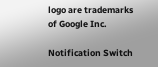logo are trademarks of Google Inc.

Notification Switch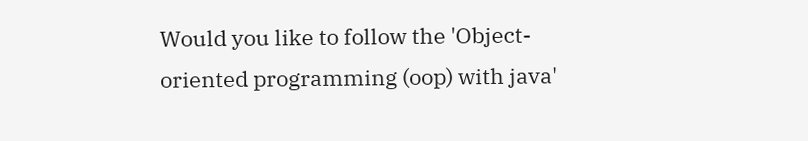Would you like to follow the 'Object-oriented programming (oop) with java'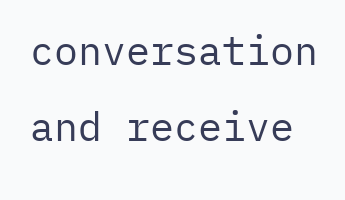conversation and receive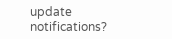update notifications?